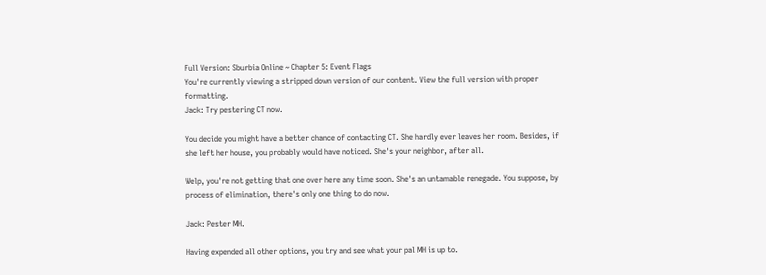Full Version: Sburbia Online ~ Chapter 5: Event Flags
You're currently viewing a stripped down version of our content. View the full version with proper formatting.
Jack: Try pestering CT now.

You decide you might have a better chance of contacting CT. She hardly ever leaves her room. Besides, if she left her house, you probably would have noticed. She's your neighbor, after all.

Welp, you're not getting that one over here any time soon. She's an untamable renegade. You suppose, by process of elimination, there's only one thing to do now.

Jack: Pester MH.

Having expended all other options, you try and see what your pal MH is up to.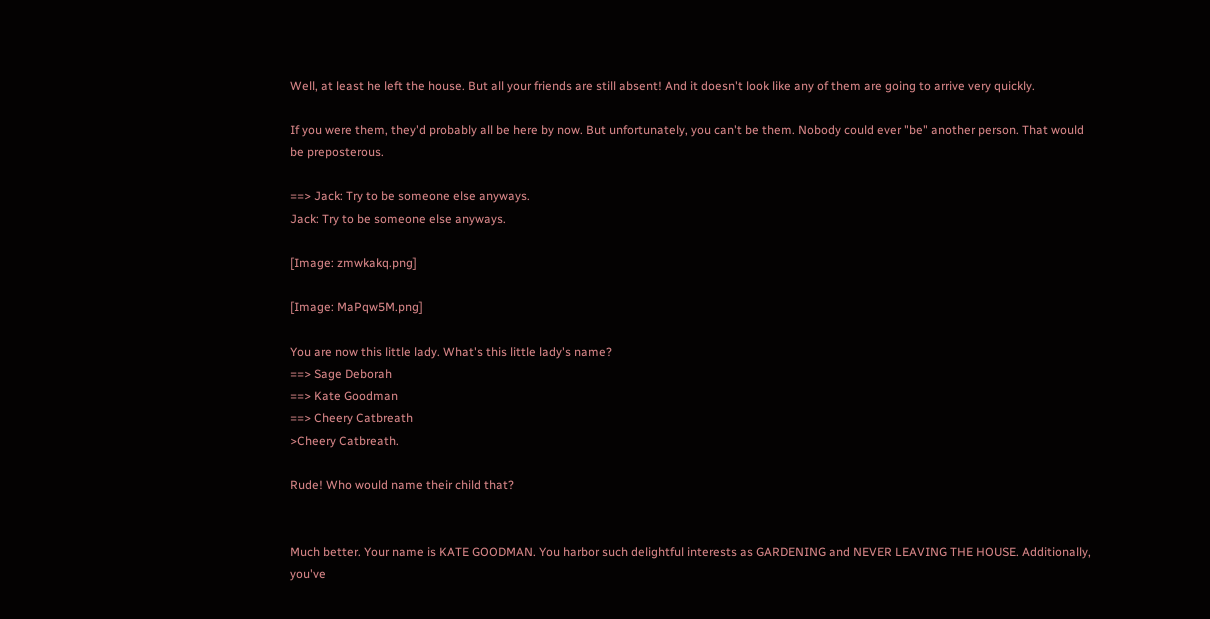Well, at least he left the house. But all your friends are still absent! And it doesn't look like any of them are going to arrive very quickly.

If you were them, they'd probably all be here by now. But unfortunately, you can't be them. Nobody could ever "be" another person. That would be preposterous.

==> Jack: Try to be someone else anyways.
Jack: Try to be someone else anyways.

[Image: zmwkakq.png]

[Image: MaPqw5M.png]

You are now this little lady. What's this little lady's name?
==> Sage Deborah
==> Kate Goodman
==> Cheery Catbreath
>Cheery Catbreath.

Rude! Who would name their child that?


Much better. Your name is KATE GOODMAN. You harbor such delightful interests as GARDENING and NEVER LEAVING THE HOUSE. Additionally, you've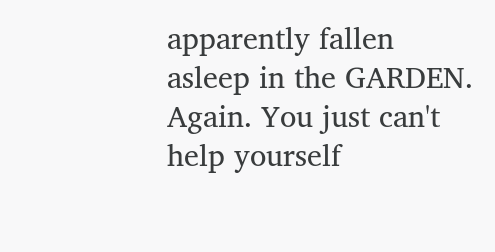apparently fallen asleep in the GARDEN. Again. You just can't help yourself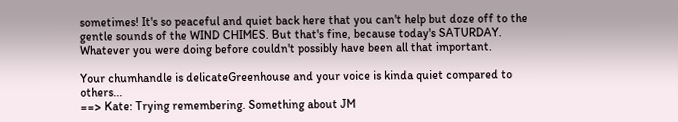sometimes! It's so peaceful and quiet back here that you can't help but doze off to the gentle sounds of the WIND CHIMES. But that's fine, because today's SATURDAY. Whatever you were doing before couldn't possibly have been all that important.

Your chumhandle is delicateGreenhouse and your voice is kinda quiet compared to others...
==> Kate: Trying remembering. Something about JM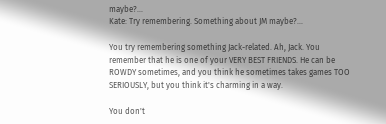maybe?...
Kate: Try remembering. Something about JM maybe?...

You try remembering something Jack-related. Ah, Jack. You remember that he is one of your VERY BEST FRIENDS. He can be ROWDY sometimes, and you think he sometimes takes games TOO SERIOUSLY, but you think it's charming in a way.

You don't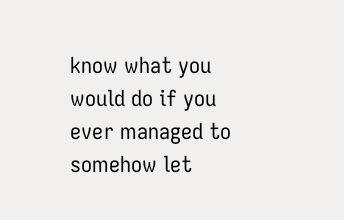know what you would do if you ever managed to somehow let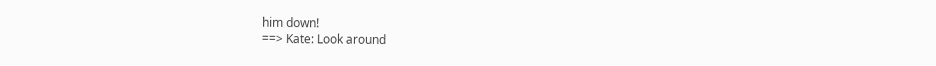him down!
==> Kate: Look around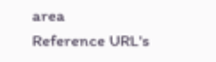area
Reference URL's